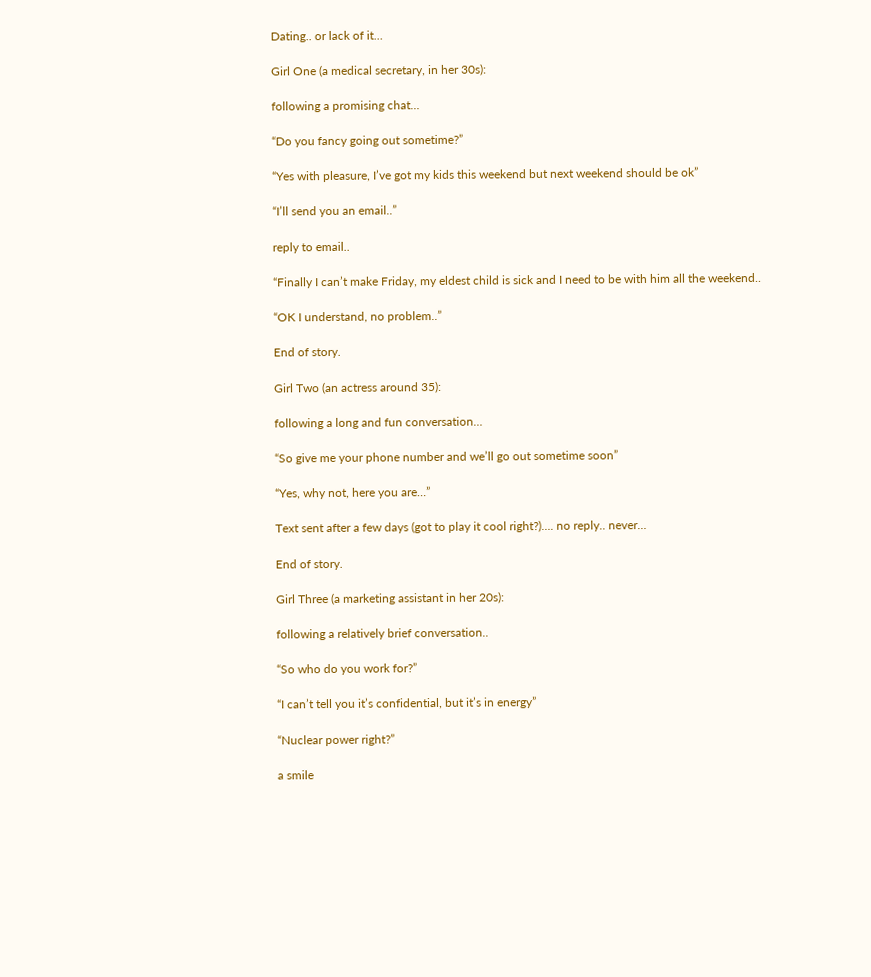Dating.. or lack of it…

Girl One (a medical secretary, in her 30s):

following a promising chat…

“Do you fancy going out sometime?”

“Yes with pleasure, I’ve got my kids this weekend but next weekend should be ok”

“I’ll send you an email..”

reply to email..

“Finally I can’t make Friday, my eldest child is sick and I need to be with him all the weekend..

“OK I understand, no problem..”

End of story.

Girl Two (an actress around 35):

following a long and fun conversation…

“So give me your phone number and we’ll go out sometime soon”

“Yes, why not, here you are…”

Text sent after a few days (got to play it cool right?)…. no reply.. never…

End of story.

Girl Three (a marketing assistant in her 20s):

following a relatively brief conversation..

“So who do you work for?”

“I can’t tell you it’s confidential, but it’s in energy”

“Nuclear power right?”

a smile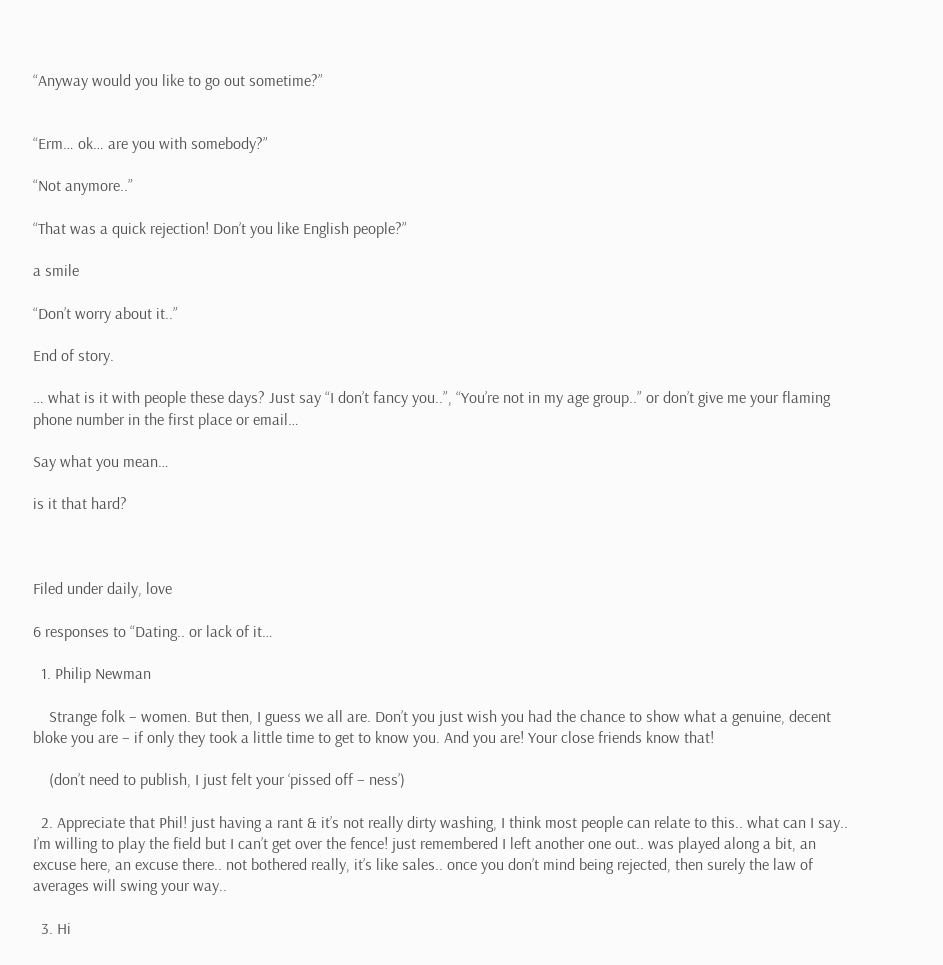“Anyway would you like to go out sometime?”


“Erm… ok… are you with somebody?”

“Not anymore..”

“That was a quick rejection! Don’t you like English people?”

a smile

“Don’t worry about it..”

End of story.

… what is it with people these days? Just say “I don’t fancy you..”, “You’re not in my age group..” or don’t give me your flaming phone number in the first place or email…

Say what you mean…

is it that hard?



Filed under daily, love

6 responses to “Dating.. or lack of it…

  1. Philip Newman

    Strange folk – women. But then, I guess we all are. Don’t you just wish you had the chance to show what a genuine, decent bloke you are – if only they took a little time to get to know you. And you are! Your close friends know that!

    (don’t need to publish, I just felt your ‘pissed off – ness’)

  2. Appreciate that Phil! just having a rant & it’s not really dirty washing, I think most people can relate to this.. what can I say.. I’m willing to play the field but I can’t get over the fence! just remembered I left another one out.. was played along a bit, an excuse here, an excuse there.. not bothered really, it’s like sales.. once you don’t mind being rejected, then surely the law of averages will swing your way..

  3. Hi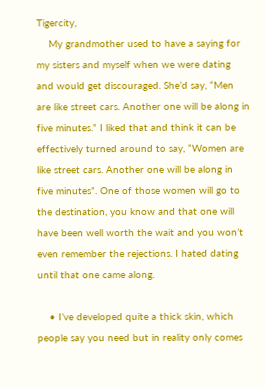Tigercity,
    My grandmother used to have a saying for my sisters and myself when we were dating and would get discouraged. She’d say, “Men are like street cars. Another one will be along in five minutes.” I liked that and think it can be effectively turned around to say, “Women are like street cars. Another one will be along in five minutes”. One of those women will go to the destination, you know and that one will have been well worth the wait and you won’t even remember the rejections. I hated dating until that one came along.

    • I’ve developed quite a thick skin, which people say you need but in reality only comes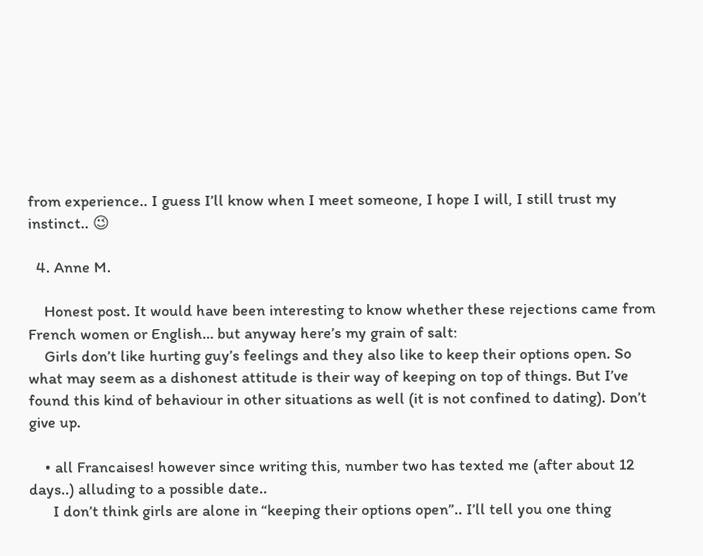from experience.. I guess I’ll know when I meet someone, I hope I will, I still trust my instinct.. 😉

  4. Anne M.

    Honest post. It would have been interesting to know whether these rejections came from French women or English… but anyway here’s my grain of salt:
    Girls don’t like hurting guy’s feelings and they also like to keep their options open. So what may seem as a dishonest attitude is their way of keeping on top of things. But I’ve found this kind of behaviour in other situations as well (it is not confined to dating). Don’t give up.

    • all Francaises! however since writing this, number two has texted me (after about 12 days..) alluding to a possible date..
      I don’t think girls are alone in “keeping their options open”.. I’ll tell you one thing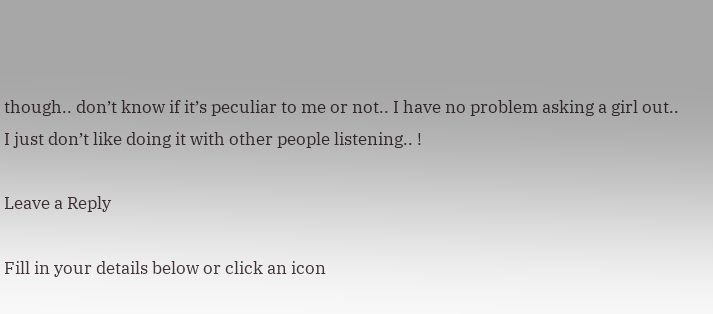though.. don’t know if it’s peculiar to me or not.. I have no problem asking a girl out.. I just don’t like doing it with other people listening.. !

Leave a Reply

Fill in your details below or click an icon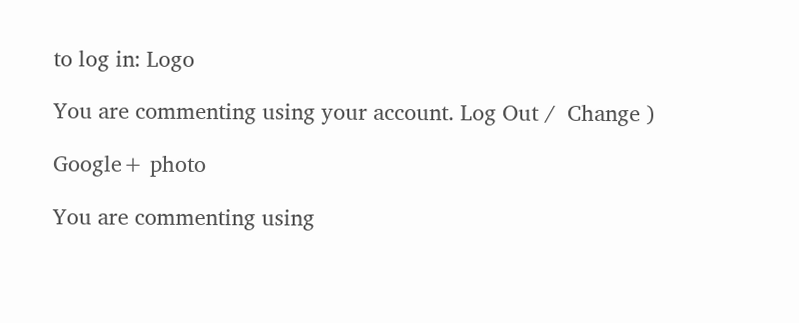to log in: Logo

You are commenting using your account. Log Out /  Change )

Google+ photo

You are commenting using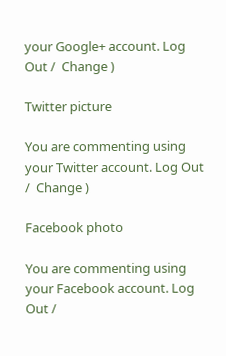your Google+ account. Log Out /  Change )

Twitter picture

You are commenting using your Twitter account. Log Out /  Change )

Facebook photo

You are commenting using your Facebook account. Log Out /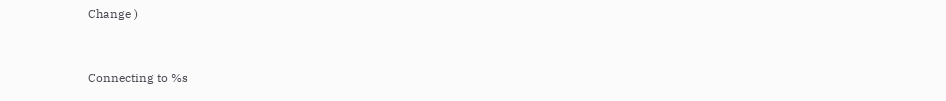Change )


Connecting to %s